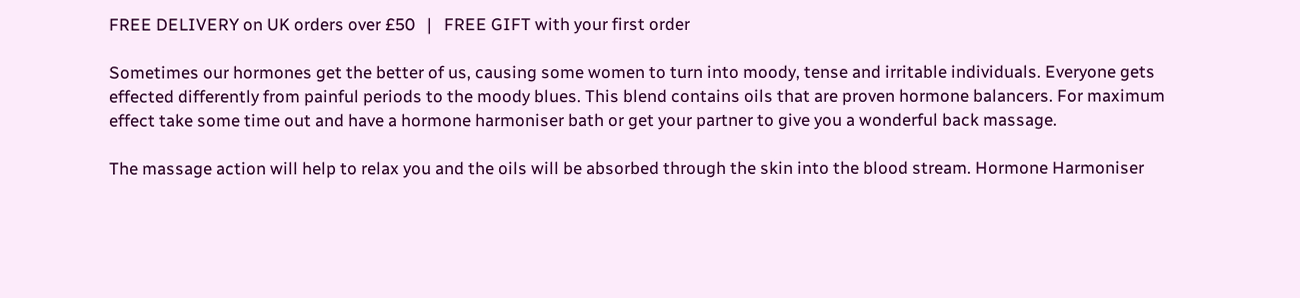FREE DELIVERY on UK orders over £50   |   FREE GIFT with your first order

Sometimes our hormones get the better of us, causing some women to turn into moody, tense and irritable individuals. Everyone gets effected differently from painful periods to the moody blues. This blend contains oils that are proven hormone balancers. For maximum effect take some time out and have a hormone harmoniser bath or get your partner to give you a wonderful back massage.

The massage action will help to relax you and the oils will be absorbed through the skin into the blood stream. Hormone Harmoniser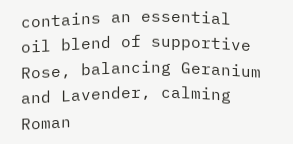contains an essential oil blend of supportive Rose, balancing Geranium and Lavender, calming Roman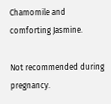Chamomile and comforting Jasmine.

Not recommended during pregnancy.